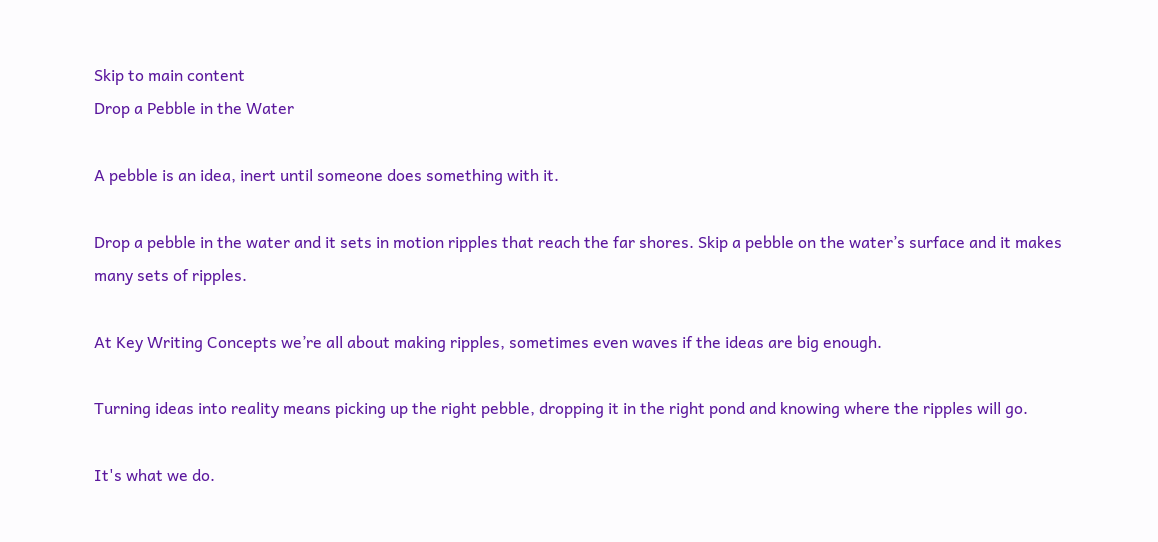Skip to main content
Drop a Pebble in the Water

A pebble is an idea, inert until someone does something with it.

Drop a pebble in the water and it sets in motion ripples that reach the far shores. Skip a pebble on the water’s surface and it makes many sets of ripples.

At Key Writing Concepts we’re all about making ripples, sometimes even waves if the ideas are big enough.

Turning ideas into reality means picking up the right pebble, dropping it in the right pond and knowing where the ripples will go.

It's what we do.